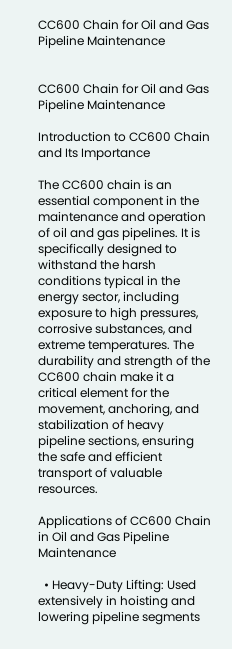CC600 Chain for Oil and Gas Pipeline Maintenance


CC600 Chain for Oil and Gas Pipeline Maintenance

Introduction to CC600 Chain and Its Importance

The CC600 chain is an essential component in the maintenance and operation of oil and gas pipelines. It is specifically designed to withstand the harsh conditions typical in the energy sector, including exposure to high pressures, corrosive substances, and extreme temperatures. The durability and strength of the CC600 chain make it a critical element for the movement, anchoring, and stabilization of heavy pipeline sections, ensuring the safe and efficient transport of valuable resources.

Applications of CC600 Chain in Oil and Gas Pipeline Maintenance

  • Heavy-Duty Lifting: Used extensively in hoisting and lowering pipeline segments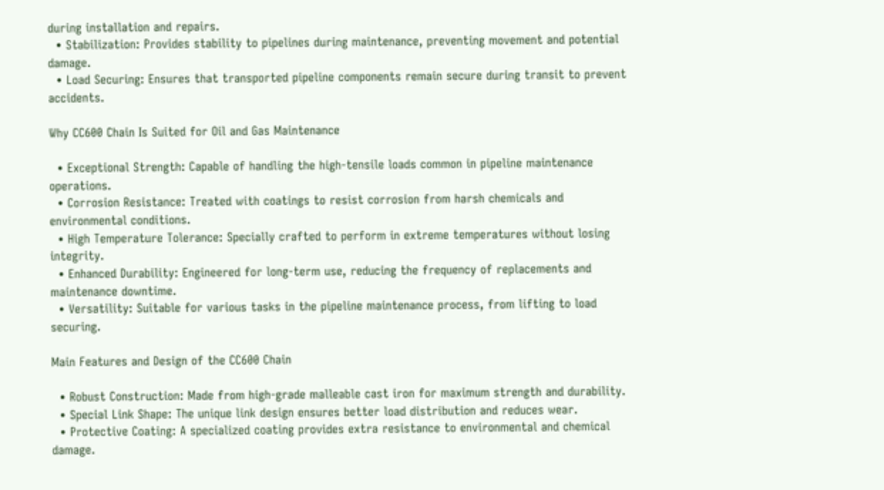during installation and repairs.
  • Stabilization: Provides stability to pipelines during maintenance, preventing movement and potential damage.
  • Load Securing: Ensures that transported pipeline components remain secure during transit to prevent accidents.

Why CC600 Chain Is Suited for Oil and Gas Maintenance

  • Exceptional Strength: Capable of handling the high-tensile loads common in pipeline maintenance operations.
  • Corrosion Resistance: Treated with coatings to resist corrosion from harsh chemicals and environmental conditions.
  • High Temperature Tolerance: Specially crafted to perform in extreme temperatures without losing integrity.
  • Enhanced Durability: Engineered for long-term use, reducing the frequency of replacements and maintenance downtime.
  • Versatility: Suitable for various tasks in the pipeline maintenance process, from lifting to load securing.

Main Features and Design of the CC600 Chain

  • Robust Construction: Made from high-grade malleable cast iron for maximum strength and durability.
  • Special Link Shape: The unique link design ensures better load distribution and reduces wear.
  • Protective Coating: A specialized coating provides extra resistance to environmental and chemical damage.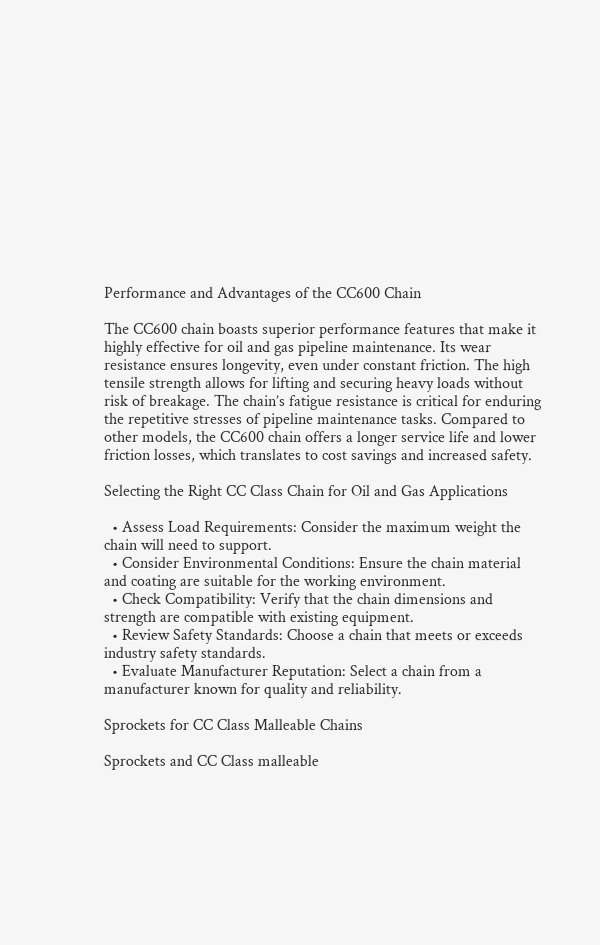Performance and Advantages of the CC600 Chain

The CC600 chain boasts superior performance features that make it highly effective for oil and gas pipeline maintenance. Its wear resistance ensures longevity, even under constant friction. The high tensile strength allows for lifting and securing heavy loads without risk of breakage. The chain’s fatigue resistance is critical for enduring the repetitive stresses of pipeline maintenance tasks. Compared to other models, the CC600 chain offers a longer service life and lower friction losses, which translates to cost savings and increased safety.

Selecting the Right CC Class Chain for Oil and Gas Applications

  • Assess Load Requirements: Consider the maximum weight the chain will need to support.
  • Consider Environmental Conditions: Ensure the chain material and coating are suitable for the working environment.
  • Check Compatibility: Verify that the chain dimensions and strength are compatible with existing equipment.
  • Review Safety Standards: Choose a chain that meets or exceeds industry safety standards.
  • Evaluate Manufacturer Reputation: Select a chain from a manufacturer known for quality and reliability.

Sprockets for CC Class Malleable Chains

Sprockets and CC Class malleable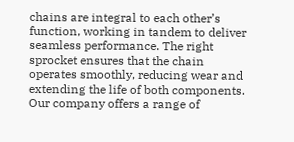chains are integral to each other’s function, working in tandem to deliver seamless performance. The right sprocket ensures that the chain operates smoothly, reducing wear and extending the life of both components. Our company offers a range of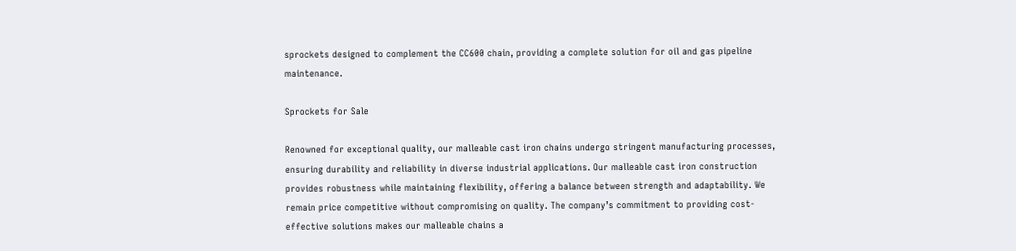sprockets designed to complement the CC600 chain, providing a complete solution for oil and gas pipeline maintenance.

Sprockets for Sale

Renowned for exceptional quality, our malleable cast iron chains undergo stringent manufacturing processes, ensuring durability and reliability in diverse industrial applications. Our malleable cast iron construction provides robustness while maintaining flexibility, offering a balance between strength and adaptability. We remain price competitive without compromising on quality. The company’s commitment to providing cost-effective solutions makes our malleable chains a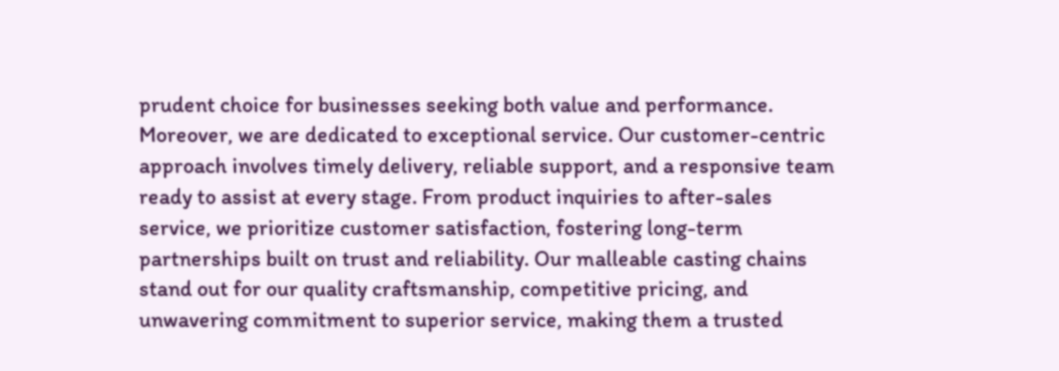prudent choice for businesses seeking both value and performance. Moreover, we are dedicated to exceptional service. Our customer-centric approach involves timely delivery, reliable support, and a responsive team ready to assist at every stage. From product inquiries to after-sales service, we prioritize customer satisfaction, fostering long-term partnerships built on trust and reliability. Our malleable casting chains stand out for our quality craftsmanship, competitive pricing, and unwavering commitment to superior service, making them a trusted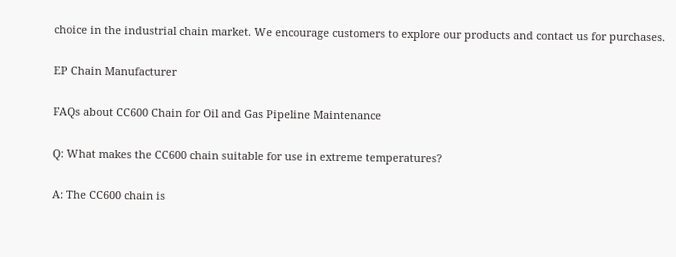choice in the industrial chain market. We encourage customers to explore our products and contact us for purchases.

EP Chain Manufacturer

FAQs about CC600 Chain for Oil and Gas Pipeline Maintenance

Q: What makes the CC600 chain suitable for use in extreme temperatures?

A: The CC600 chain is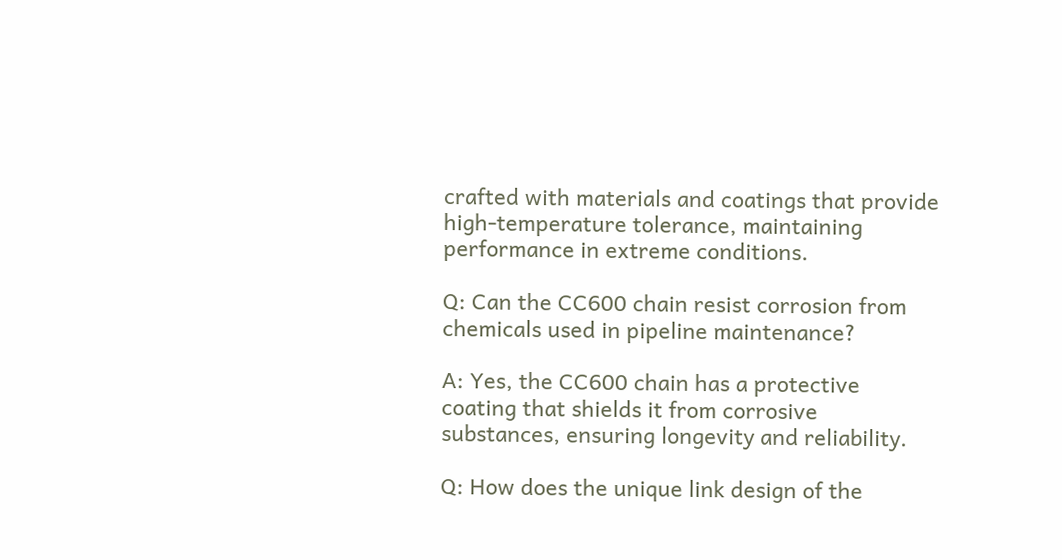crafted with materials and coatings that provide high-temperature tolerance, maintaining performance in extreme conditions.

Q: Can the CC600 chain resist corrosion from chemicals used in pipeline maintenance?

A: Yes, the CC600 chain has a protective coating that shields it from corrosive substances, ensuring longevity and reliability.

Q: How does the unique link design of the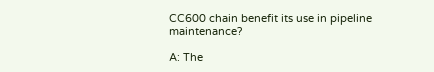CC600 chain benefit its use in pipeline maintenance?

A: The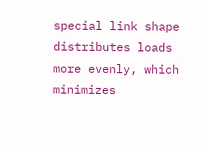special link shape distributes loads more evenly, which minimizes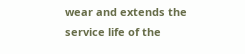wear and extends the service life of the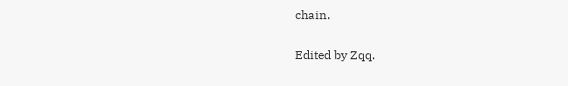chain.

Edited by Zqq.